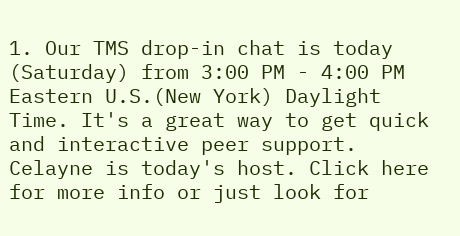1. Our TMS drop-in chat is today (Saturday) from 3:00 PM - 4:00 PM Eastern U.S.(New York) Daylight Time. It's a great way to get quick and interactive peer support. Celayne is today's host. Click here for more info or just look for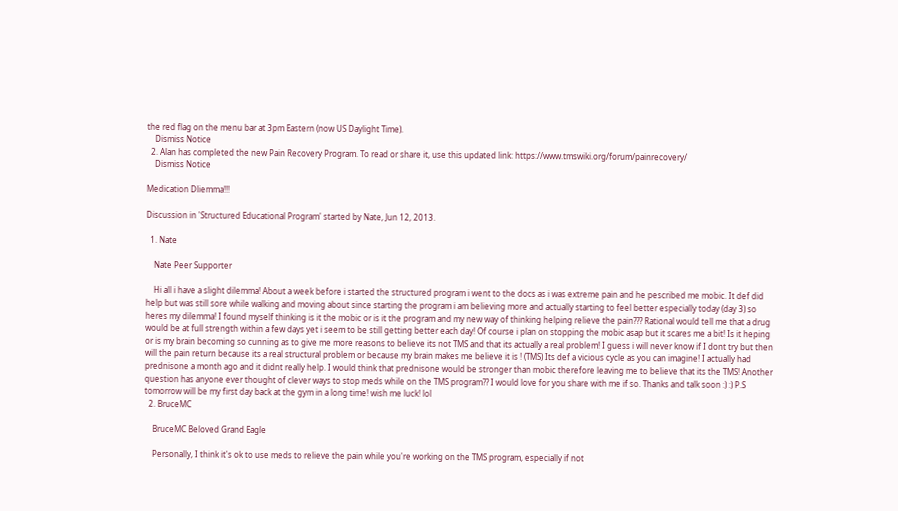the red flag on the menu bar at 3pm Eastern (now US Daylight Time).
    Dismiss Notice
  2. Alan has completed the new Pain Recovery Program. To read or share it, use this updated link: https://www.tmswiki.org/forum/painrecovery/
    Dismiss Notice

Medication Dliemma!!!

Discussion in 'Structured Educational Program' started by Nate, Jun 12, 2013.

  1. Nate

    Nate Peer Supporter

    Hi all i have a slight dilemma! About a week before i started the structured program i went to the docs as i was extreme pain and he pescribed me mobic. It def did help but was still sore while walking and moving about since starting the program i am believing more and actually starting to feel better especially today (day 3) so heres my dilemma! I found myself thinking is it the mobic or is it the program and my new way of thinking helping relieve the pain??? Rational would tell me that a drug would be at full strength within a few days yet i seem to be still getting better each day! Of course i plan on stopping the mobic asap but it scares me a bit! Is it heping or is my brain becoming so cunning as to give me more reasons to believe its not TMS and that its actually a real problem! I guess i will never know if I dont try but then will the pain return because its a real structural problem or because my brain makes me believe it is ! (TMS) Its def a vicious cycle as you can imagine! I actually had prednisone a month ago and it didnt really help. I would think that prednisone would be stronger than mobic therefore leaving me to believe that its the TMS! Another question has anyone ever thought of clever ways to stop meds while on the TMS program?? I would love for you share with me if so. Thanks and talk soon :) :) P.S tomorrow will be my first day back at the gym in a long time! wish me luck! lol
  2. BruceMC

    BruceMC Beloved Grand Eagle

    Personally, I think it's ok to use meds to relieve the pain while you're working on the TMS program, especially if not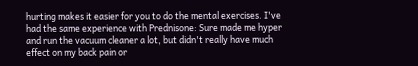hurting makes it easier for you to do the mental exercises. I've had the same experience with Prednisone: Sure made me hyper and run the vacuum cleaner a lot, but didn't really have much effect on my back pain or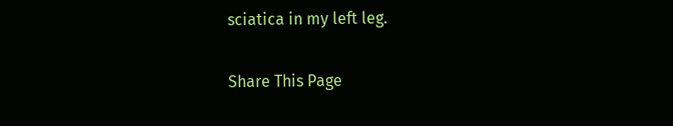sciatica in my left leg.

Share This Page